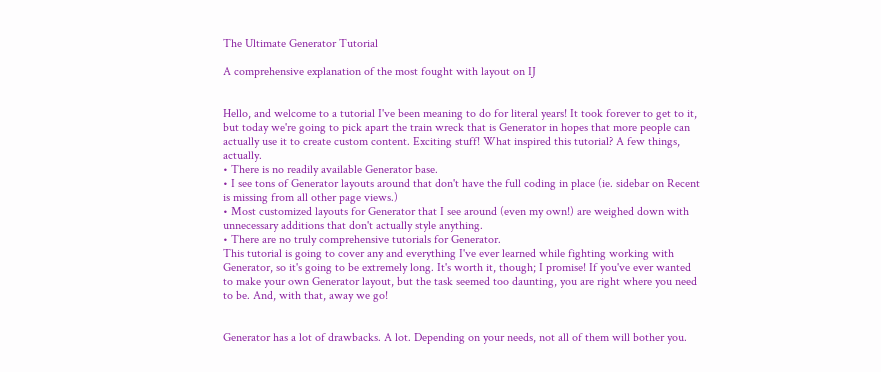The Ultimate Generator Tutorial

A comprehensive explanation of the most fought with layout on IJ


Hello, and welcome to a tutorial I've been meaning to do for literal years! It took forever to get to it, but today we're going to pick apart the train wreck that is Generator in hopes that more people can actually use it to create custom content. Exciting stuff! What inspired this tutorial? A few things, actually.
• There is no readily available Generator base.
• I see tons of Generator layouts around that don't have the full coding in place (ie. sidebar on Recent is missing from all other page views.)
• Most customized layouts for Generator that I see around (even my own!) are weighed down with unnecessary additions that don't actually style anything.
• There are no truly comprehensive tutorials for Generator.
This tutorial is going to cover any and everything I've ever learned while fighting working with Generator, so it's going to be extremely long. It's worth it, though; I promise! If you've ever wanted to make your own Generator layout, but the task seemed too daunting, you are right where you need to be. And, with that, away we go!


Generator has a lot of drawbacks. A lot. Depending on your needs, not all of them will bother you.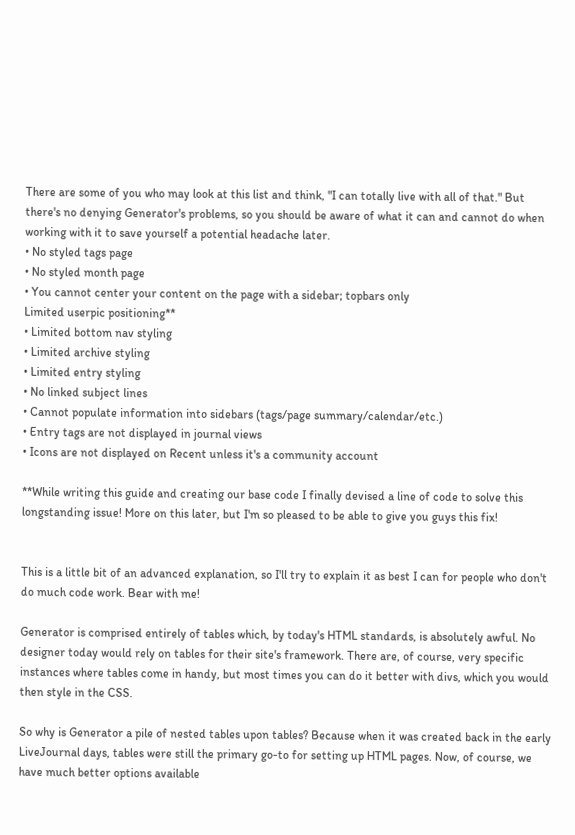There are some of you who may look at this list and think, "I can totally live with all of that." But there's no denying Generator's problems, so you should be aware of what it can and cannot do when working with it to save yourself a potential headache later.
• No styled tags page
• No styled month page
• You cannot center your content on the page with a sidebar; topbars only
Limited userpic positioning**
• Limited bottom nav styling
• Limited archive styling
• Limited entry styling
• No linked subject lines
• Cannot populate information into sidebars (tags/page summary/calendar/etc.)
• Entry tags are not displayed in journal views
• Icons are not displayed on Recent unless it's a community account

**While writing this guide and creating our base code I finally devised a line of code to solve this longstanding issue! More on this later, but I'm so pleased to be able to give you guys this fix!


This is a little bit of an advanced explanation, so I'll try to explain it as best I can for people who don't do much code work. Bear with me!

Generator is comprised entirely of tables which, by today's HTML standards, is absolutely awful. No designer today would rely on tables for their site's framework. There are, of course, very specific instances where tables come in handy, but most times you can do it better with divs, which you would then style in the CSS.

So why is Generator a pile of nested tables upon tables? Because when it was created back in the early LiveJournal days, tables were still the primary go-to for setting up HTML pages. Now, of course, we have much better options available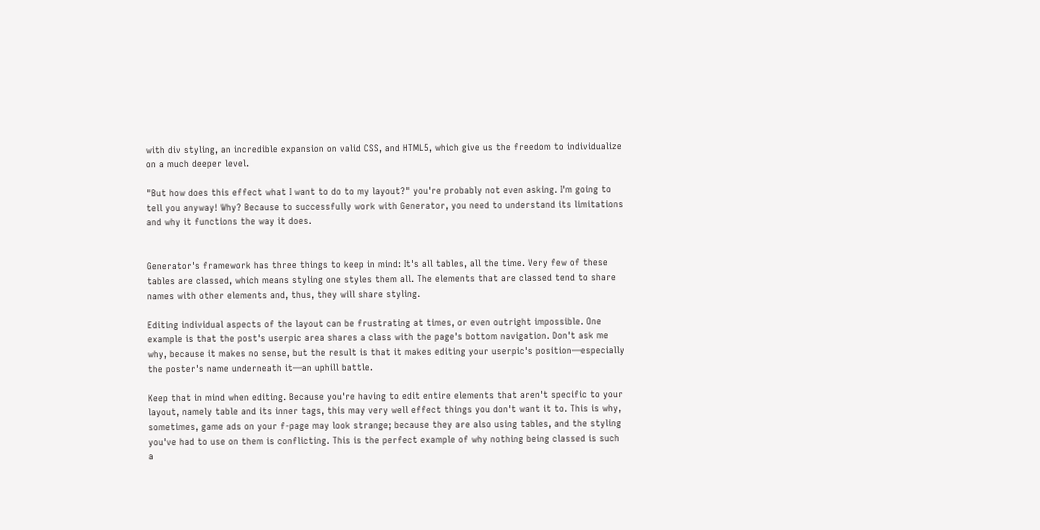with div styling, an incredible expansion on valid CSS, and HTML5, which give us the freedom to individualize on a much deeper level.

"But how does this effect what I want to do to my layout?" you're probably not even asking. I'm going to tell you anyway! Why? Because to successfully work with Generator, you need to understand its limitations and why it functions the way it does.


Generator's framework has three things to keep in mind: It's all tables, all the time. Very few of these tables are classed, which means styling one styles them all. The elements that are classed tend to share names with other elements and, thus, they will share styling.

Editing individual aspects of the layout can be frustrating at times, or even outright impossible. One example is that the post's userpic area shares a class with the page's bottom navigation. Don't ask me why, because it makes no sense, but the result is that it makes editing your userpic's position—especially the poster's name underneath it—an uphill battle.

Keep that in mind when editing. Because you're having to edit entire elements that aren't specific to your layout, namely table and its inner tags, this may very well effect things you don't want it to. This is why, sometimes, game ads on your f-page may look strange; because they are also using tables, and the styling you've had to use on them is conflicting. This is the perfect example of why nothing being classed is such a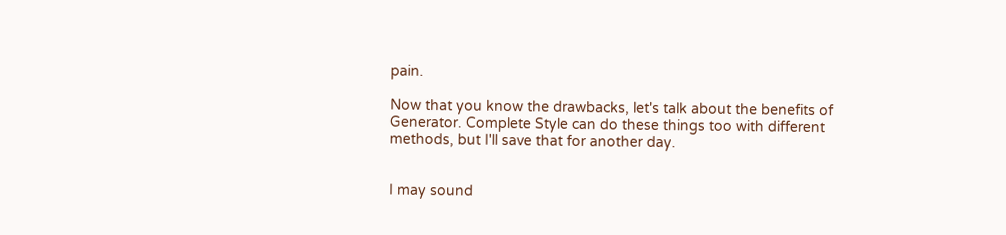pain.

Now that you know the drawbacks, let's talk about the benefits of Generator. Complete Style can do these things too with different methods, but I'll save that for another day.


I may sound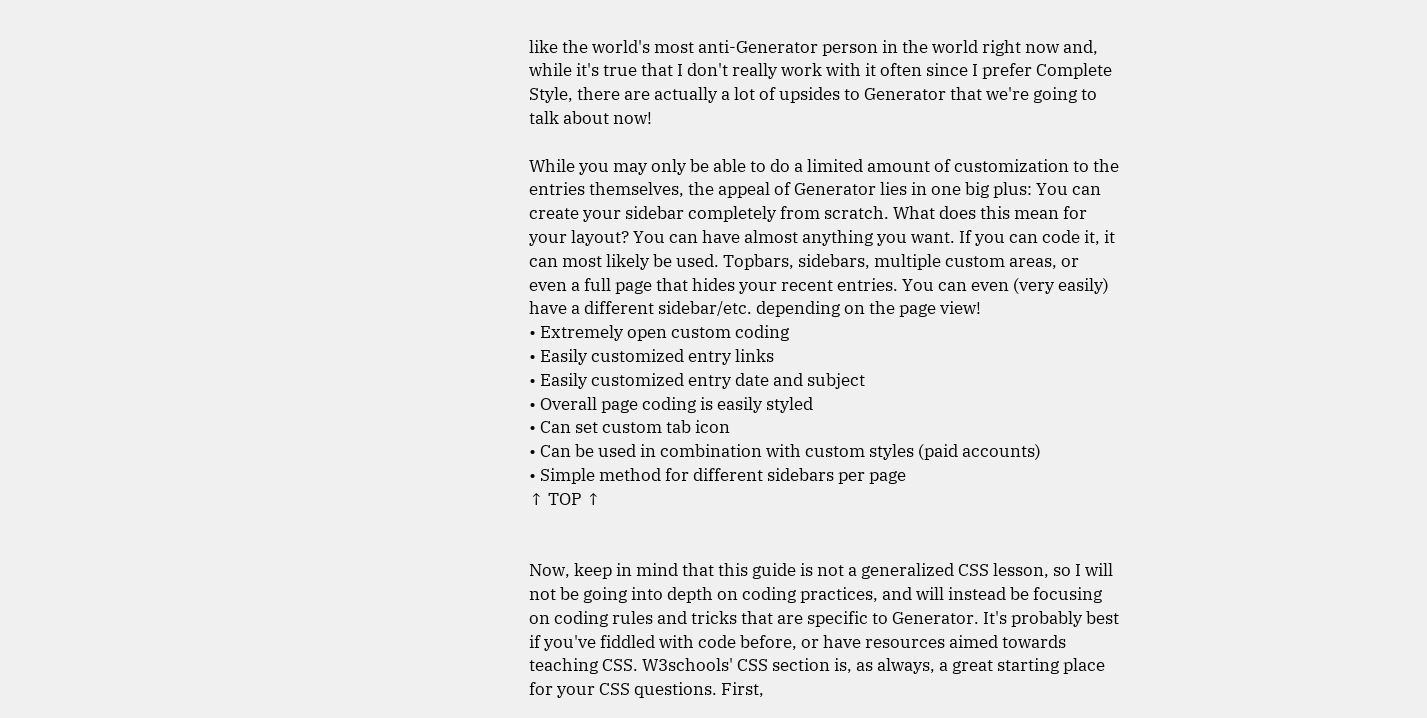like the world's most anti-Generator person in the world right now and, while it's true that I don't really work with it often since I prefer Complete Style, there are actually a lot of upsides to Generator that we're going to talk about now!

While you may only be able to do a limited amount of customization to the entries themselves, the appeal of Generator lies in one big plus: You can create your sidebar completely from scratch. What does this mean for your layout? You can have almost anything you want. If you can code it, it can most likely be used. Topbars, sidebars, multiple custom areas, or even a full page that hides your recent entries. You can even (very easily) have a different sidebar/etc. depending on the page view!
• Extremely open custom coding
• Easily customized entry links
• Easily customized entry date and subject
• Overall page coding is easily styled
• Can set custom tab icon
• Can be used in combination with custom styles (paid accounts)
• Simple method for different sidebars per page
↑ TOP ↑


Now, keep in mind that this guide is not a generalized CSS lesson, so I will not be going into depth on coding practices, and will instead be focusing on coding rules and tricks that are specific to Generator. It's probably best if you've fiddled with code before, or have resources aimed towards teaching CSS. W3schools' CSS section is, as always, a great starting place for your CSS questions. First,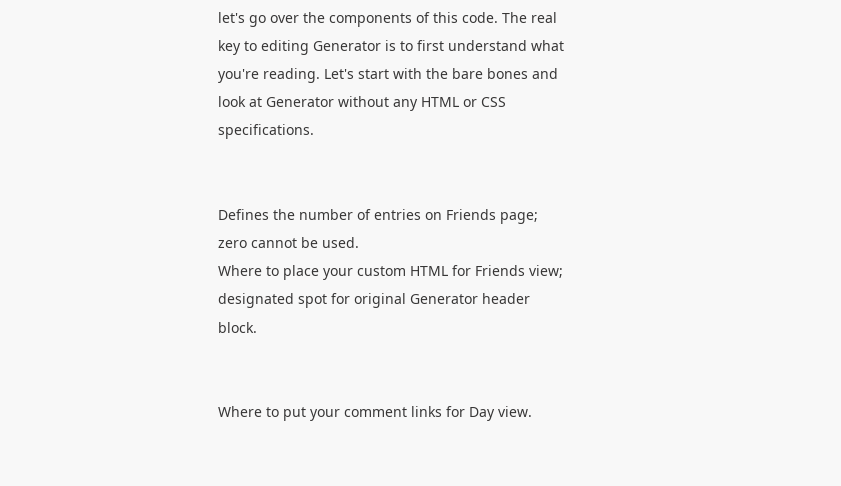let's go over the components of this code. The real key to editing Generator is to first understand what you're reading. Let's start with the bare bones and look at Generator without any HTML or CSS specifications.


Defines the number of entries on Friends page; zero cannot be used.
Where to place your custom HTML for Friends view; designated spot for original Generator header block.


Where to put your comment links for Day view.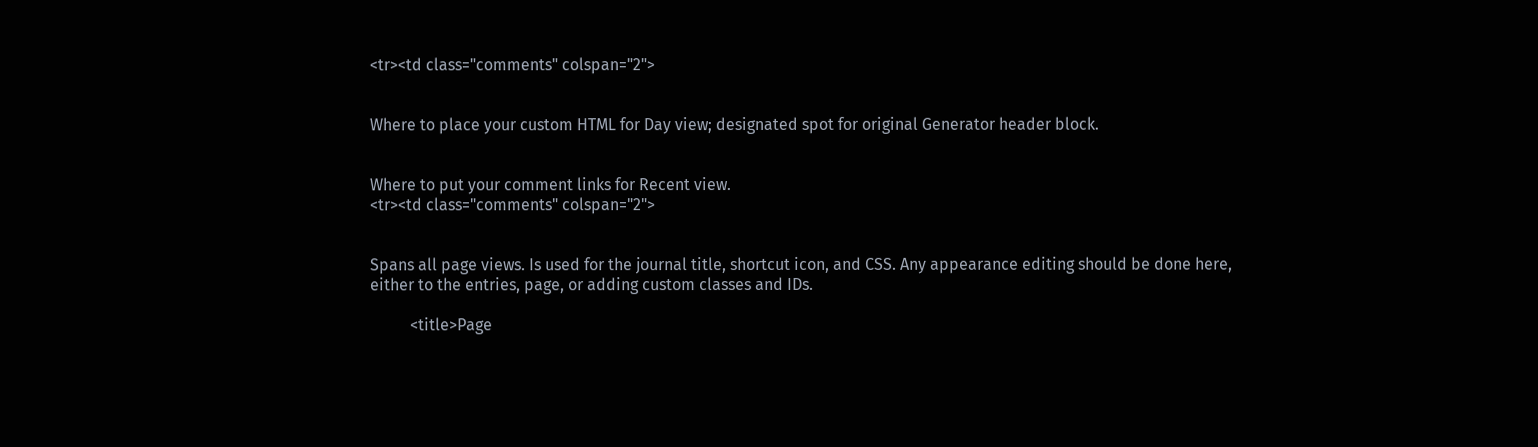<tr><td class="comments" colspan="2">


Where to place your custom HTML for Day view; designated spot for original Generator header block.


Where to put your comment links for Recent view.
<tr><td class="comments" colspan="2">


Spans all page views. Is used for the journal title, shortcut icon, and CSS. Any appearance editing should be done here, either to the entries, page, or adding custom classes and IDs.

          <title>Page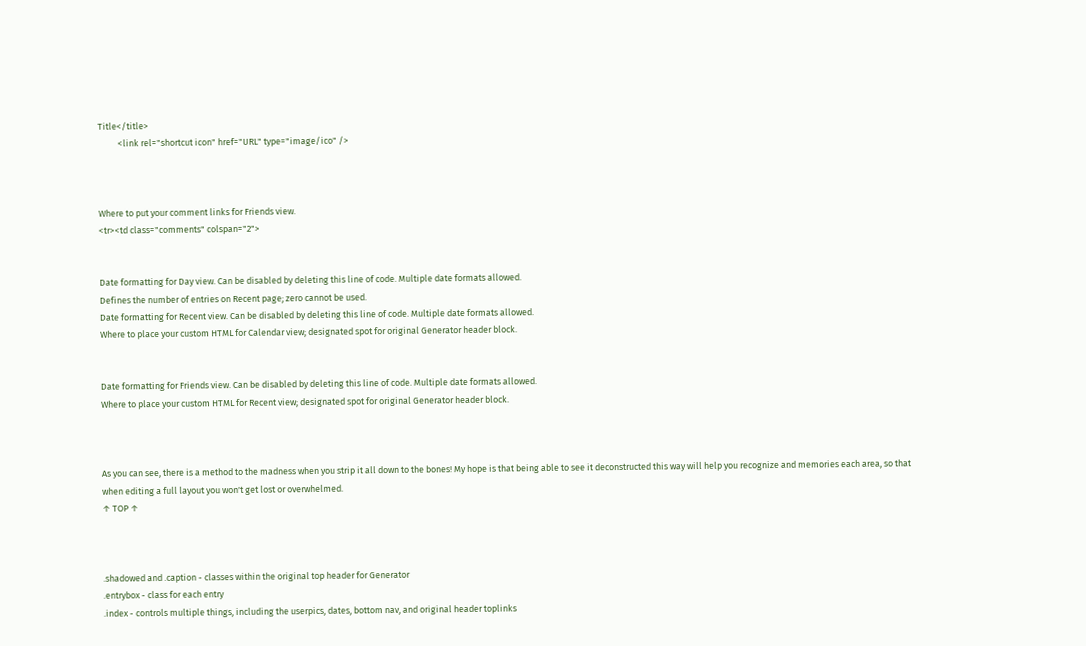Title</title>
          <link rel="shortcut icon" href="URL" type="image/ico" />



Where to put your comment links for Friends view.
<tr><td class="comments" colspan="2">


Date formatting for Day view. Can be disabled by deleting this line of code. Multiple date formats allowed.
Defines the number of entries on Recent page; zero cannot be used.
Date formatting for Recent view. Can be disabled by deleting this line of code. Multiple date formats allowed.
Where to place your custom HTML for Calendar view; designated spot for original Generator header block.


Date formatting for Friends view. Can be disabled by deleting this line of code. Multiple date formats allowed.
Where to place your custom HTML for Recent view; designated spot for original Generator header block.



As you can see, there is a method to the madness when you strip it all down to the bones! My hope is that being able to see it deconstructed this way will help you recognize and memories each area, so that when editing a full layout you won't get lost or overwhelmed.
↑ TOP ↑



.shadowed and .caption - classes within the original top header for Generator
.entrybox - class for each entry
.index - controls multiple things, including the userpics, dates, bottom nav, and original header toplinks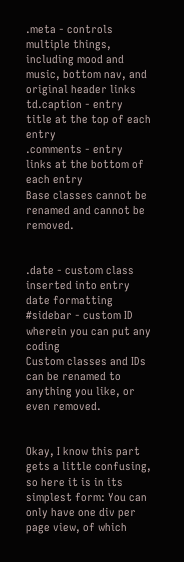.meta - controls multiple things, including mood and music, bottom nav, and original header links
td.caption - entry title at the top of each entry
.comments - entry links at the bottom of each entry
Base classes cannot be renamed and cannot be removed.


.date - custom class inserted into entry date formatting
#sidebar - custom ID wherein you can put any coding
Custom classes and IDs can be renamed to anything you like, or even removed.


Okay, I know this part gets a little confusing, so here it is in its simplest form: You can only have one div per page view, of which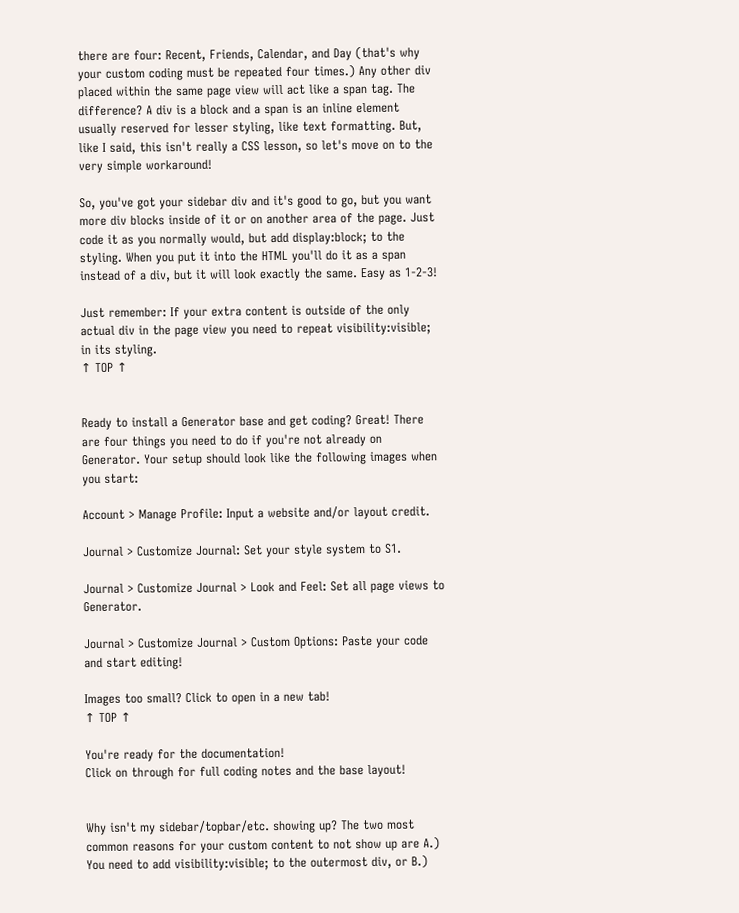there are four: Recent, Friends, Calendar, and Day (that's why your custom coding must be repeated four times.) Any other div placed within the same page view will act like a span tag. The difference? A div is a block and a span is an inline element usually reserved for lesser styling, like text formatting. But, like I said, this isn't really a CSS lesson, so let's move on to the very simple workaround!

So, you've got your sidebar div and it's good to go, but you want more div blocks inside of it or on another area of the page. Just code it as you normally would, but add display:block; to the styling. When you put it into the HTML you'll do it as a span instead of a div, but it will look exactly the same. Easy as 1-2-3!

Just remember: If your extra content is outside of the only actual div in the page view you need to repeat visibility:visible; in its styling.
↑ TOP ↑


Ready to install a Generator base and get coding? Great! There are four things you need to do if you're not already on Generator. Your setup should look like the following images when you start:

Account > Manage Profile: Input a website and/or layout credit.

Journal > Customize Journal: Set your style system to S1.

Journal > Customize Journal > Look and Feel: Set all page views to Generator.

Journal > Customize Journal > Custom Options: Paste your code and start editing!

Images too small? Click to open in a new tab!
↑ TOP ↑

You're ready for the documentation!
Click on through for full coding notes and the base layout!


Why isn't my sidebar/topbar/etc. showing up? The two most common reasons for your custom content to not show up are A.) You need to add visibility:visible; to the outermost div, or B.)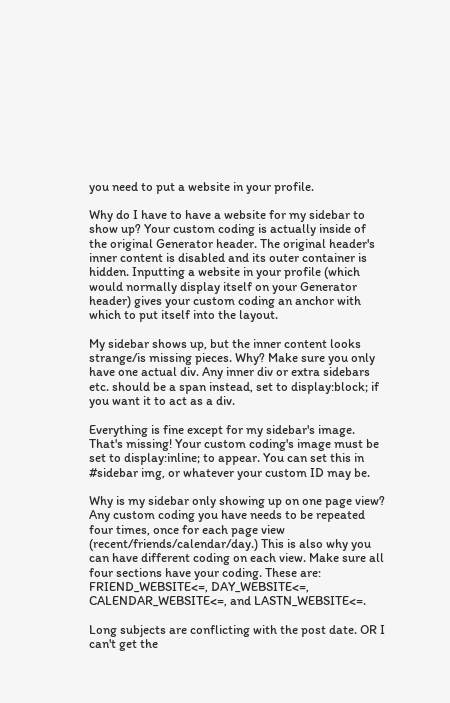you need to put a website in your profile.

Why do I have to have a website for my sidebar to show up? Your custom coding is actually inside of the original Generator header. The original header's inner content is disabled and its outer container is hidden. Inputting a website in your profile (which would normally display itself on your Generator header) gives your custom coding an anchor with which to put itself into the layout.

My sidebar shows up, but the inner content looks strange/is missing pieces. Why? Make sure you only have one actual div. Any inner div or extra sidebars etc. should be a span instead, set to display:block; if you want it to act as a div.

Everything is fine except for my sidebar's image. That's missing! Your custom coding's image must be set to display:inline; to appear. You can set this in #sidebar img, or whatever your custom ID may be.

Why is my sidebar only showing up on one page view? Any custom coding you have needs to be repeated four times, once for each page view (recent/friends/calendar/day.) This is also why you can have different coding on each view. Make sure all four sections have your coding. These are: FRIEND_WEBSITE<=, DAY_WEBSITE<=, CALENDAR_WEBSITE<=, and LASTN_WEBSITE<=.

Long subjects are conflicting with the post date. OR I can't get the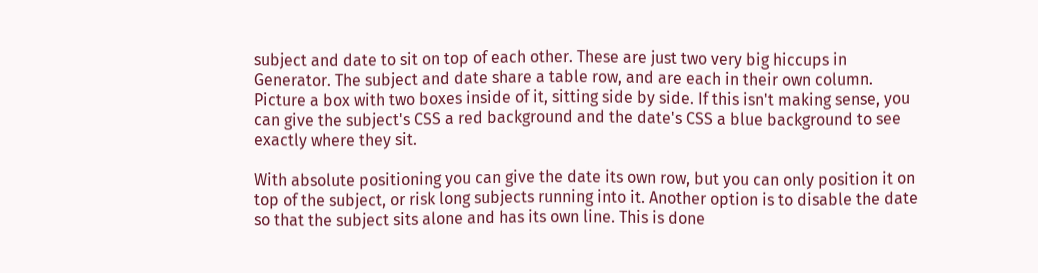subject and date to sit on top of each other. These are just two very big hiccups in Generator. The subject and date share a table row, and are each in their own column. Picture a box with two boxes inside of it, sitting side by side. If this isn't making sense, you can give the subject's CSS a red background and the date's CSS a blue background to see exactly where they sit.

With absolute positioning you can give the date its own row, but you can only position it on top of the subject, or risk long subjects running into it. Another option is to disable the date so that the subject sits alone and has its own line. This is done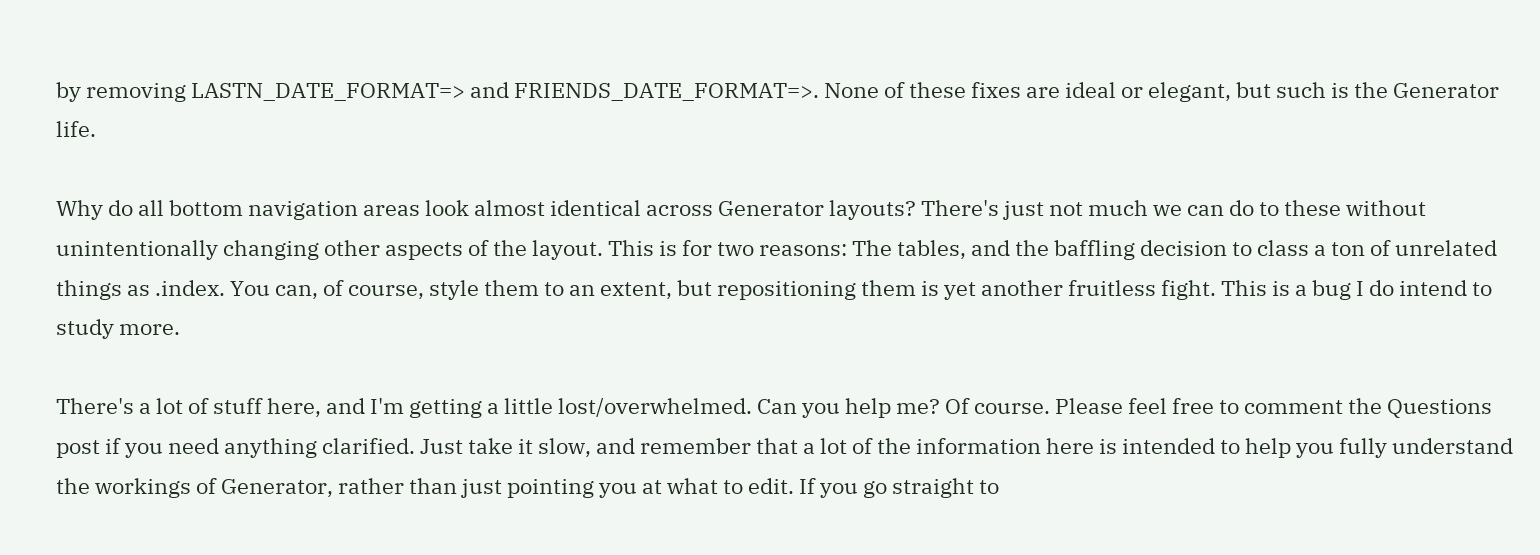by removing LASTN_DATE_FORMAT=> and FRIENDS_DATE_FORMAT=>. None of these fixes are ideal or elegant, but such is the Generator life.

Why do all bottom navigation areas look almost identical across Generator layouts? There's just not much we can do to these without unintentionally changing other aspects of the layout. This is for two reasons: The tables, and the baffling decision to class a ton of unrelated things as .index. You can, of course, style them to an extent, but repositioning them is yet another fruitless fight. This is a bug I do intend to study more.

There's a lot of stuff here, and I'm getting a little lost/overwhelmed. Can you help me? Of course. Please feel free to comment the Questions post if you need anything clarified. Just take it slow, and remember that a lot of the information here is intended to help you fully understand the workings of Generator, rather than just pointing you at what to edit. If you go straight to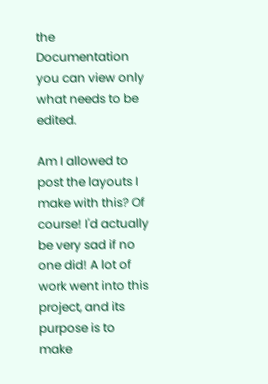the Documentation you can view only what needs to be edited.

Am I allowed to post the layouts I make with this? Of course! I'd actually be very sad if no one did! A lot of work went into this project, and its purpose is to make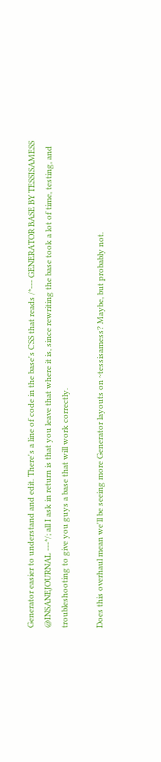Generator easier to understand and edit. There's a line of code in the base's CSS that reads /*--- GENERATOR BASE BY TESSISAMESS @INSANEJOURNAL ---*/; all I ask in return is that you leave that where it is, since rewriting the base took a lot of time, testing, and troubleshooting to give you guys a base that will work correctly.

Does this overhaul mean we'll be seeing more Generator layouts on ~tessisamess? Maybe, but probably not.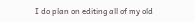I do plan on editing all of my old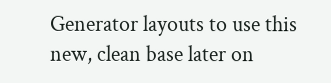Generator layouts to use this new, clean base later on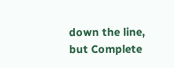down the line, but Complete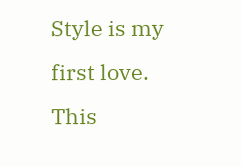Style is my first love. This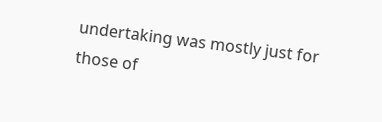undertaking was mostly just for those of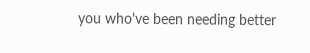you who've been needing better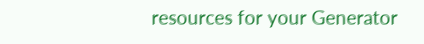resources for your Generator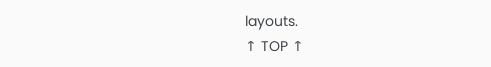layouts.
↑ TOP ↑